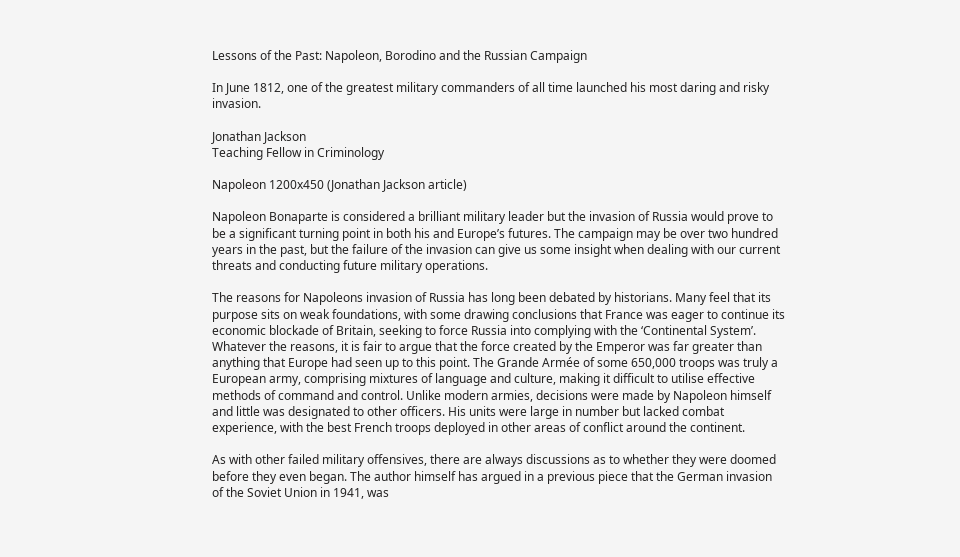Lessons of the Past: Napoleon, Borodino and the Russian Campaign

In June 1812, one of the greatest military commanders of all time launched his most daring and risky invasion.

Jonathan Jackson
Teaching Fellow in Criminology

Napoleon 1200x450 (Jonathan Jackson article)

Napoleon Bonaparte is considered a brilliant military leader but the invasion of Russia would prove to be a significant turning point in both his and Europe’s futures. The campaign may be over two hundred years in the past, but the failure of the invasion can give us some insight when dealing with our current threats and conducting future military operations.

The reasons for Napoleons invasion of Russia has long been debated by historians. Many feel that its purpose sits on weak foundations, with some drawing conclusions that France was eager to continue its economic blockade of Britain, seeking to force Russia into complying with the ‘Continental System’. Whatever the reasons, it is fair to argue that the force created by the Emperor was far greater than anything that Europe had seen up to this point. The Grande Armée of some 650,000 troops was truly a European army, comprising mixtures of language and culture, making it difficult to utilise effective methods of command and control. Unlike modern armies, decisions were made by Napoleon himself and little was designated to other officers. His units were large in number but lacked combat experience, with the best French troops deployed in other areas of conflict around the continent.

As with other failed military offensives, there are always discussions as to whether they were doomed before they even began. The author himself has argued in a previous piece that the German invasion of the Soviet Union in 1941, was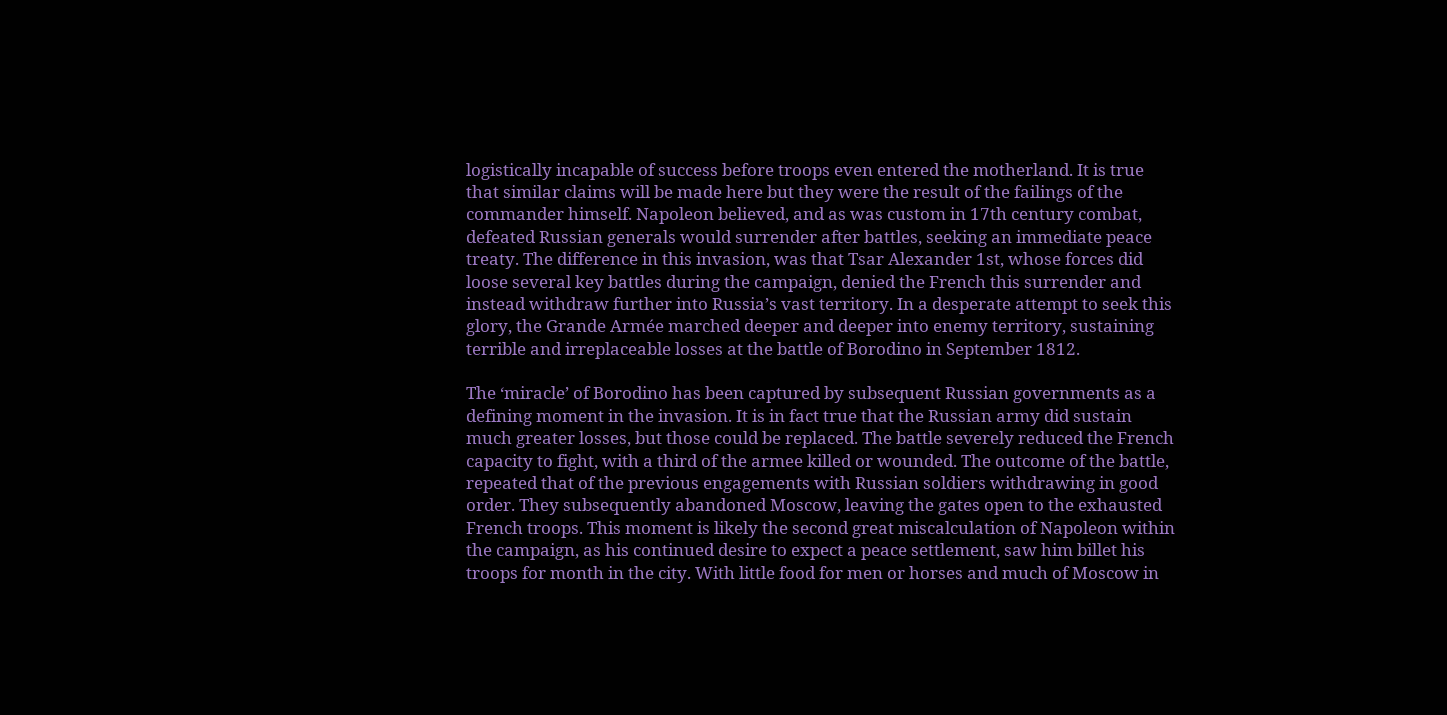logistically incapable of success before troops even entered the motherland. It is true that similar claims will be made here but they were the result of the failings of the commander himself. Napoleon believed, and as was custom in 17th century combat, defeated Russian generals would surrender after battles, seeking an immediate peace treaty. The difference in this invasion, was that Tsar Alexander 1st, whose forces did loose several key battles during the campaign, denied the French this surrender and instead withdraw further into Russia’s vast territory. In a desperate attempt to seek this glory, the Grande Armée marched deeper and deeper into enemy territory, sustaining terrible and irreplaceable losses at the battle of Borodino in September 1812.

The ‘miracle’ of Borodino has been captured by subsequent Russian governments as a defining moment in the invasion. It is in fact true that the Russian army did sustain much greater losses, but those could be replaced. The battle severely reduced the French capacity to fight, with a third of the armee killed or wounded. The outcome of the battle, repeated that of the previous engagements with Russian soldiers withdrawing in good order. They subsequently abandoned Moscow, leaving the gates open to the exhausted French troops. This moment is likely the second great miscalculation of Napoleon within the campaign, as his continued desire to expect a peace settlement, saw him billet his troops for month in the city. With little food for men or horses and much of Moscow in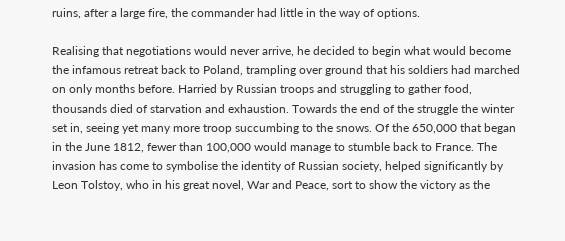ruins, after a large fire, the commander had little in the way of options.

Realising that negotiations would never arrive, he decided to begin what would become the infamous retreat back to Poland, trampling over ground that his soldiers had marched on only months before. Harried by Russian troops and struggling to gather food, thousands died of starvation and exhaustion. Towards the end of the struggle the winter set in, seeing yet many more troop succumbing to the snows. Of the 650,000 that began in the June 1812, fewer than 100,000 would manage to stumble back to France. The invasion has come to symbolise the identity of Russian society, helped significantly by Leon Tolstoy, who in his great novel, War and Peace, sort to show the victory as the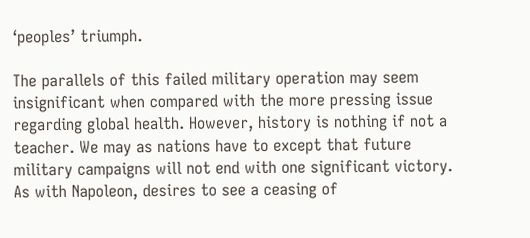‘peoples’ triumph.

The parallels of this failed military operation may seem insignificant when compared with the more pressing issue regarding global health. However, history is nothing if not a teacher. We may as nations have to except that future military campaigns will not end with one significant victory. As with Napoleon, desires to see a ceasing of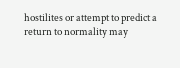hostilites or attempt to predict a return to normality may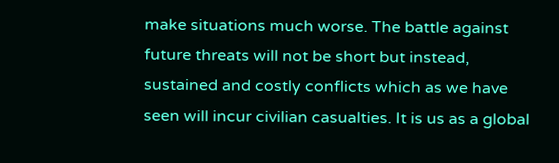make situations much worse. The battle against future threats will not be short but instead, sustained and costly conflicts which as we have seen will incur civilian casualties. It is us as a global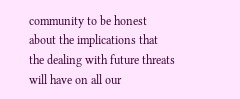community to be honest about the implications that the dealing with future threats will have on all our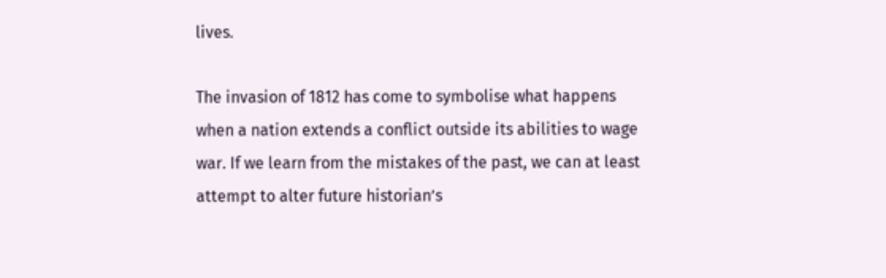lives.

The invasion of 1812 has come to symbolise what happens when a nation extends a conflict outside its abilities to wage war. If we learn from the mistakes of the past, we can at least attempt to alter future historian’s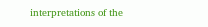interpretations of the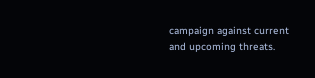campaign against current and upcoming threats.